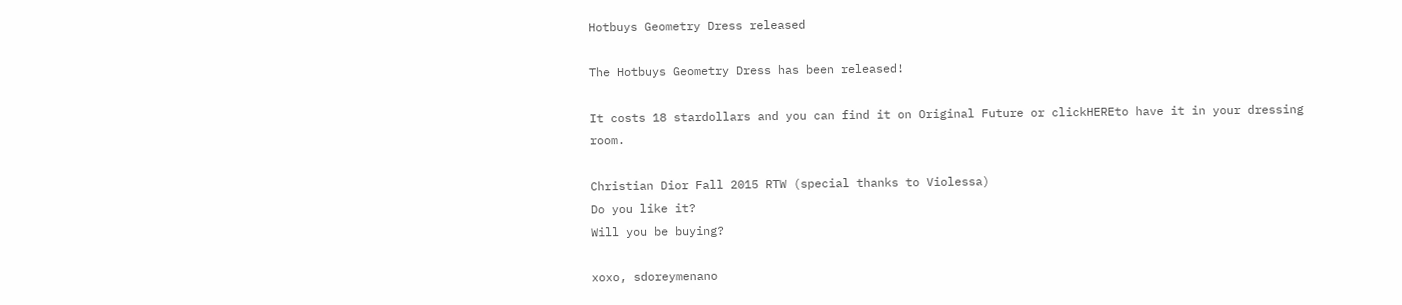Hotbuys Geometry Dress released

The Hotbuys Geometry Dress has been released!

It costs 18 stardollars and you can find it on Original Future or clickHEREto have it in your dressing room.

Christian Dior Fall 2015 RTW (special thanks to Violessa)
Do you like it?
Will you be buying?

xoxo, sdoreymenano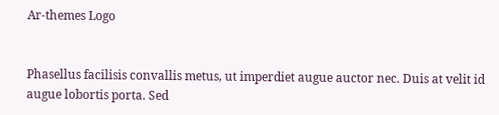Ar-themes Logo


Phasellus facilisis convallis metus, ut imperdiet augue auctor nec. Duis at velit id augue lobortis porta. Sed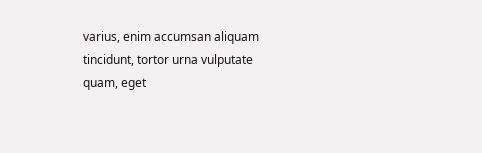varius, enim accumsan aliquam tincidunt, tortor urna vulputate quam, eget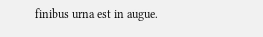finibus urna est in augue.